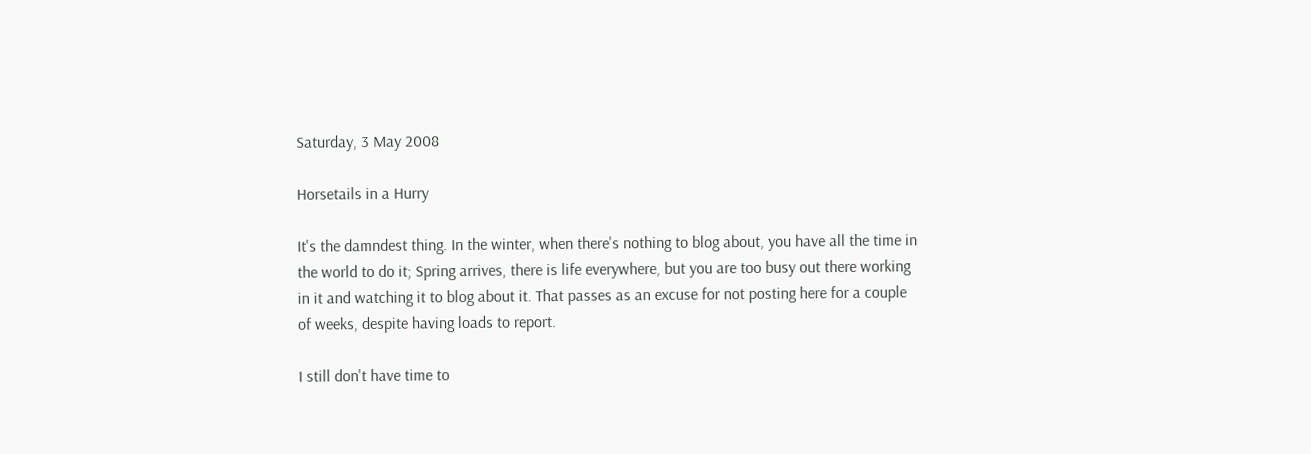Saturday, 3 May 2008

Horsetails in a Hurry

It's the damndest thing. In the winter, when there's nothing to blog about, you have all the time in the world to do it; Spring arrives, there is life everywhere, but you are too busy out there working in it and watching it to blog about it. That passes as an excuse for not posting here for a couple of weeks, despite having loads to report.

I still don't have time to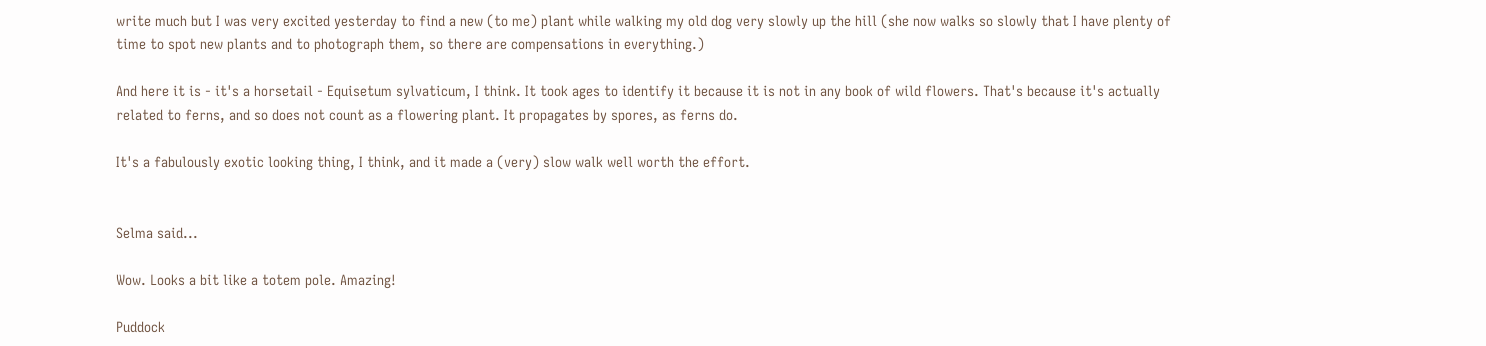write much but I was very excited yesterday to find a new (to me) plant while walking my old dog very slowly up the hill (she now walks so slowly that I have plenty of time to spot new plants and to photograph them, so there are compensations in everything.)

And here it is - it's a horsetail - Equisetum sylvaticum, I think. It took ages to identify it because it is not in any book of wild flowers. That's because it's actually related to ferns, and so does not count as a flowering plant. It propagates by spores, as ferns do.

It's a fabulously exotic looking thing, I think, and it made a (very) slow walk well worth the effort.


Selma said...

Wow. Looks a bit like a totem pole. Amazing!

Puddock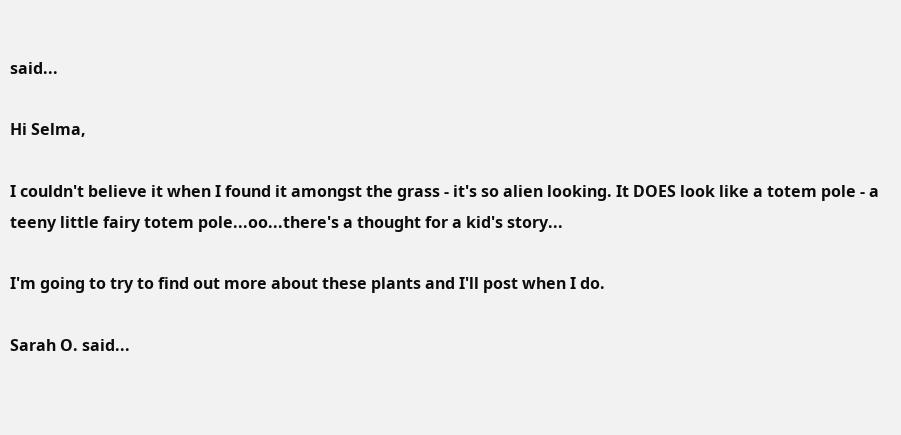said...

Hi Selma,

I couldn't believe it when I found it amongst the grass - it's so alien looking. It DOES look like a totem pole - a teeny little fairy totem pole...oo...there's a thought for a kid's story...

I'm going to try to find out more about these plants and I'll post when I do.

Sarah O. said...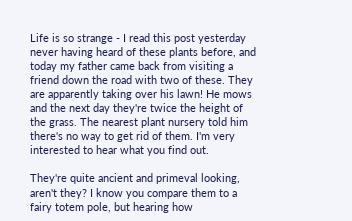Life is so strange - I read this post yesterday never having heard of these plants before, and today my father came back from visiting a friend down the road with two of these. They are apparently taking over his lawn! He mows and the next day they're twice the height of the grass. The nearest plant nursery told him there's no way to get rid of them. I'm very interested to hear what you find out.

They're quite ancient and primeval looking, aren't they? I know you compare them to a fairy totem pole, but hearing how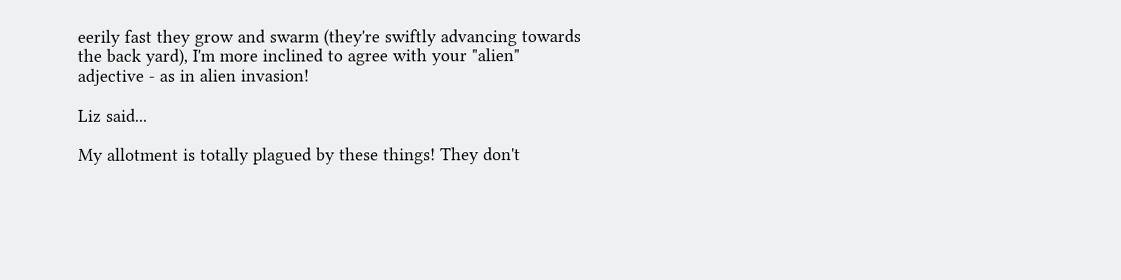eerily fast they grow and swarm (they're swiftly advancing towards the back yard), I'm more inclined to agree with your "alien" adjective - as in alien invasion!

Liz said...

My allotment is totally plagued by these things! They don't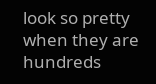look so pretty when they are hundreds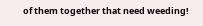of them together that need weeding!